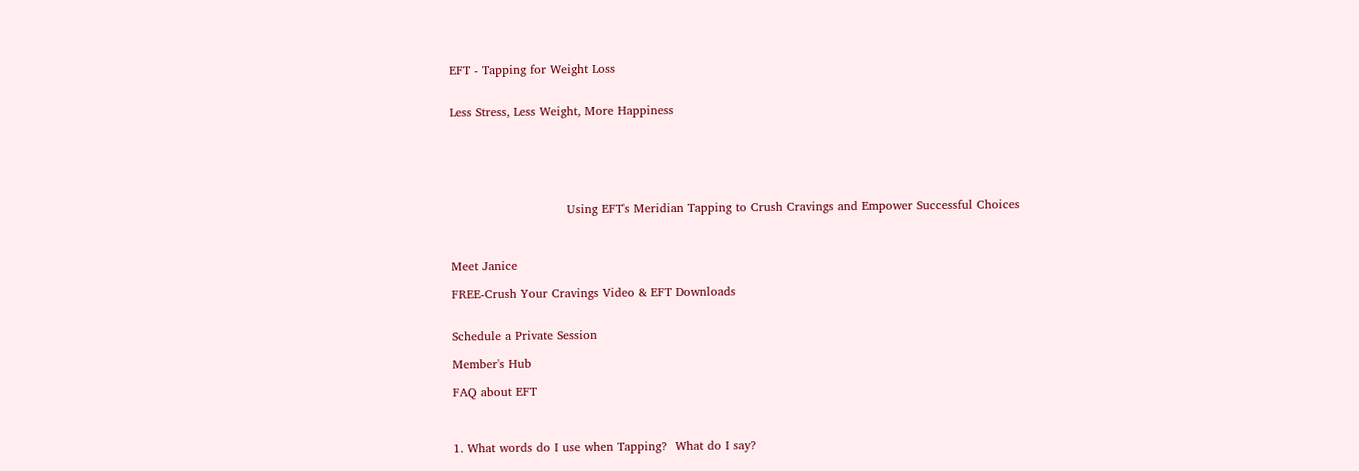EFT - Tapping for Weight Loss


Less Stress, Less Weight, More Happiness






                             Using EFT's Meridian Tapping to Crush Cravings and Empower Successful Choices



Meet Janice

FREE-Crush Your Cravings Video & EFT Downloads


Schedule a Private Session

Member's Hub

FAQ about EFT



1. What words do I use when Tapping?  What do I say?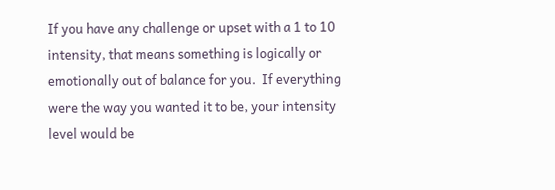If you have any challenge or upset with a 1 to 10 intensity, that means something is logically or emotionally out of balance for you.  If everything were the way you wanted it to be, your intensity level would be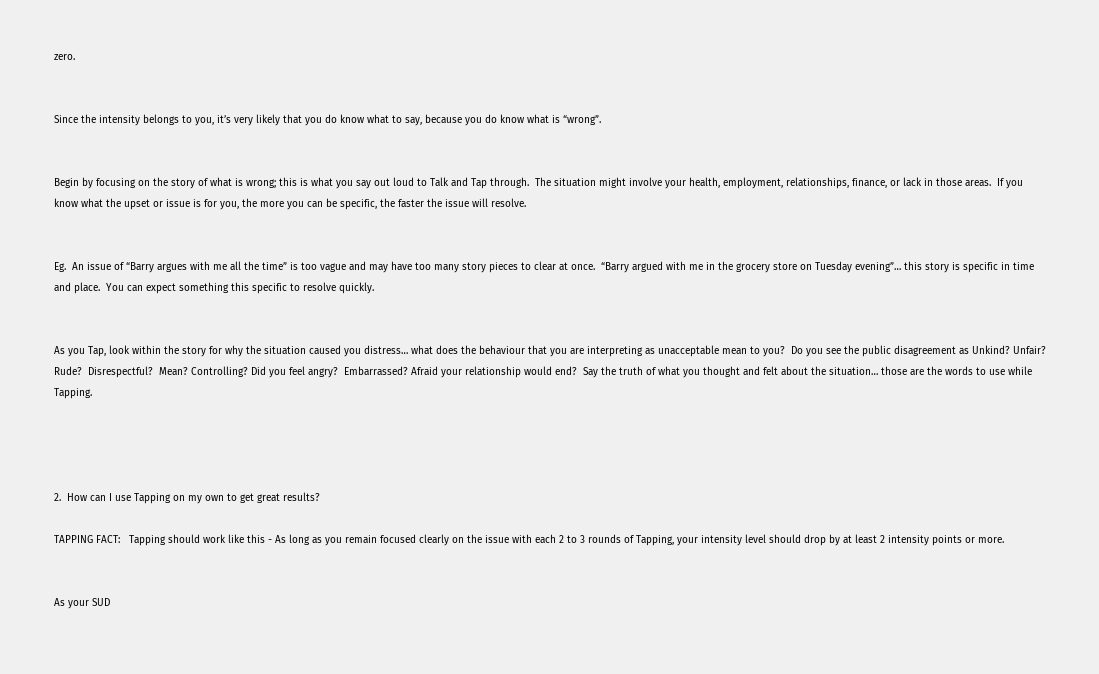zero.


Since the intensity belongs to you, it’s very likely that you do know what to say, because you do know what is “wrong”.


Begin by focusing on the story of what is wrong; this is what you say out loud to Talk and Tap through.  The situation might involve your health, employment, relationships, finance, or lack in those areas.  If you know what the upset or issue is for you, the more you can be specific, the faster the issue will resolve.


Eg.  An issue of “Barry argues with me all the time” is too vague and may have too many story pieces to clear at once.  “Barry argued with me in the grocery store on Tuesday evening”… this story is specific in time and place.  You can expect something this specific to resolve quickly.


As you Tap, look within the story for why the situation caused you distress… what does the behaviour that you are interpreting as unacceptable mean to you?  Do you see the public disagreement as Unkind? Unfair? Rude?  Disrespectful?  Mean? Controlling? Did you feel angry?  Embarrassed? Afraid your relationship would end?  Say the truth of what you thought and felt about the situation… those are the words to use while Tapping.




2.  How can I use Tapping on my own to get great results?

TAPPING FACT:   Tapping should work like this - As long as you remain focused clearly on the issue with each 2 to 3 rounds of Tapping, your intensity level should drop by at least 2 intensity points or more.


As your SUD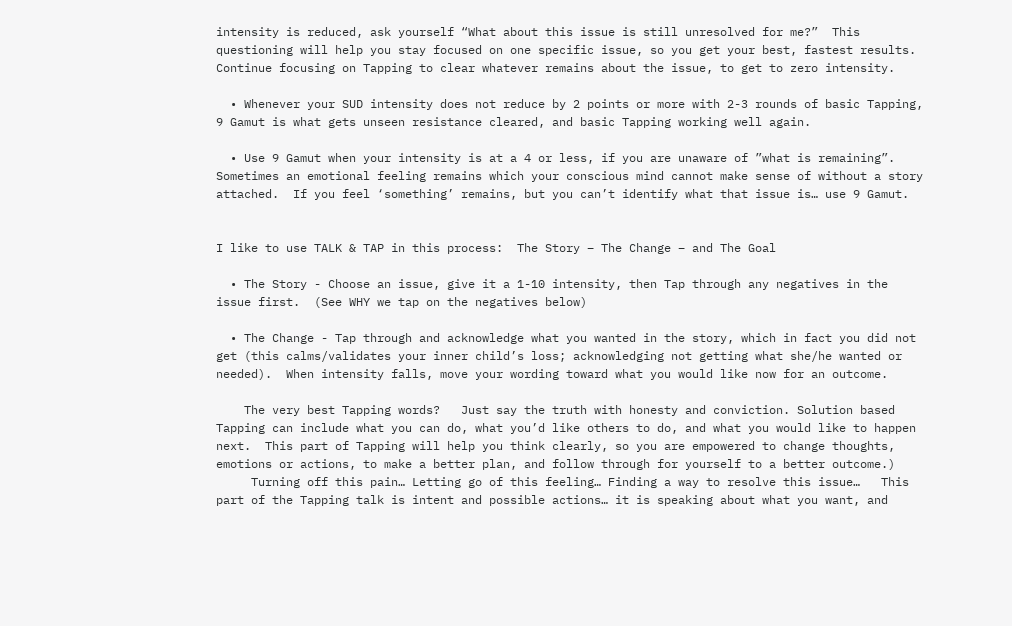intensity is reduced, ask yourself “What about this issue is still unresolved for me?”  This questioning will help you stay focused on one specific issue, so you get your best, fastest results.  Continue focusing on Tapping to clear whatever remains about the issue, to get to zero intensity.

  • Whenever your SUD intensity does not reduce by 2 points or more with 2-3 rounds of basic Tapping, 9 Gamut is what gets unseen resistance cleared, and basic Tapping working well again.

  • Use 9 Gamut when your intensity is at a 4 or less, if you are unaware of ”what is remaining”.  Sometimes an emotional feeling remains which your conscious mind cannot make sense of without a story attached.  If you feel ‘something’ remains, but you can’t identify what that issue is… use 9 Gamut.


I like to use TALK & TAP in this process:  The Story – The Change – and The Goal

  • The Story - Choose an issue, give it a 1-10 intensity, then Tap through any negatives in the issue first.  (See WHY we tap on the negatives below)

  • The Change - Tap through and acknowledge what you wanted in the story, which in fact you did not get (this calms/validates your inner child’s loss; acknowledging not getting what she/he wanted or needed).  When intensity falls, move your wording toward what you would like now for an outcome.

    The very best Tapping words?   Just say the truth with honesty and conviction. Solution based Tapping can include what you can do, what you’d like others to do, and what you would like to happen next.  This part of Tapping will help you think clearly, so you are empowered to change thoughts, emotions or actions, to make a better plan, and follow through for yourself to a better outcome.)
     Turning off this pain… Letting go of this feeling… Finding a way to resolve this issue…   This part of the Tapping talk is intent and possible actions… it is speaking about what you want, and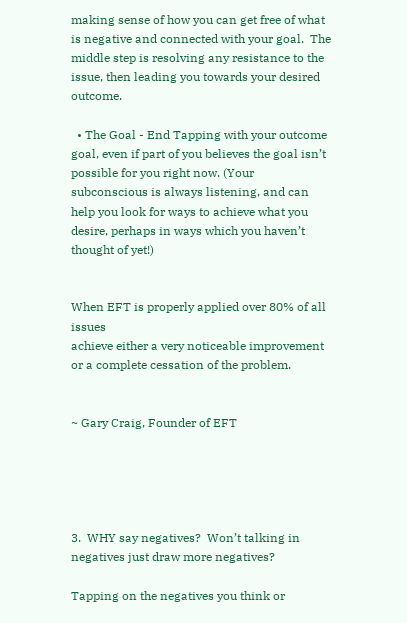making sense of how you can get free of what is negative and connected with your goal.  The middle step is resolving any resistance to the issue, then leading you towards your desired outcome.

  • The Goal - End Tapping with your outcome goal, even if part of you believes the goal isn’t possible for you right now. (Your subconscious is always listening, and can help you look for ways to achieve what you desire, perhaps in ways which you haven’t thought of yet!)


When EFT is properly applied over 80% of all issues
achieve either a very noticeable improvement
or a complete cessation of the problem.


~ Gary Craig, Founder of EFT





3.  WHY say negatives?  Won’t talking in negatives just draw more negatives?

Tapping on the negatives you think or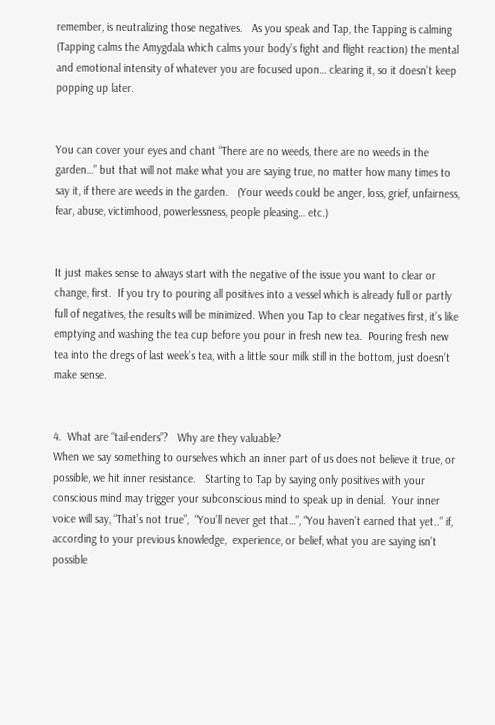remember, is neutralizing those negatives.   As you speak and Tap, the Tapping is calming (Tapping calms the Amygdala which calms your body’s fight and flight reaction) the mental and emotional intensity of whatever you are focused upon… clearing it, so it doesn’t keep popping up later.


You can cover your eyes and chant “There are no weeds, there are no weeds in the garden…” but that will not make what you are saying true, no matter how many times to say it, if there are weeds in the garden.   (Your weeds could be anger, loss, grief, unfairness, fear, abuse, victimhood, powerlessness, people pleasing… etc.)


It just makes sense to always start with the negative of the issue you want to clear or change, first.  If you try to pouring all positives into a vessel which is already full or partly full of negatives, the results will be minimized. When you Tap to clear negatives first, it’s like emptying and washing the tea cup before you pour in fresh new tea.  Pouring fresh new tea into the dregs of last week’s tea, with a little sour milk still in the bottom, just doesn’t make sense.


4.  What are “tail-enders”?   Why are they valuable?
When we say something to ourselves which an inner part of us does not believe it true, or possible, we hit inner resistance.   Starting to Tap by saying only positives with your conscious mind may trigger your subconscious mind to speak up in denial.  Your inner voice will say, “That’s not true”,  “You’ll never get that…”, “You haven’t earned that yet..” if, according to your previous knowledge,  experience, or belief, what you are saying isn’t possible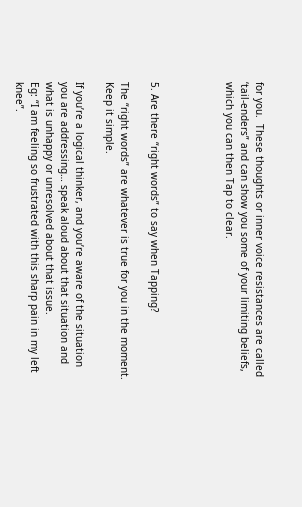for you.  These thoughts or inner voice resistances are called ‘tail-enders” and can show you some of your limiting beliefs, which you can then Tap to clear.




5. Are there “right words” to say when Tapping?

The “right words” are whatever is true for you in the moment. Keep it simple.

If you’re a logical thinker, and you’re aware of the situation you are addressing… speak aloud about that situation and what is unhappy or unresolved about that issue.
Eg: “I am feeling so frustrated with this sharp pain in my left knee”.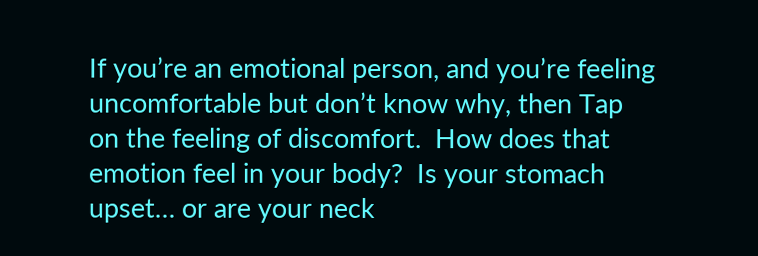If you’re an emotional person, and you’re feeling uncomfortable but don’t know why, then Tap on the feeling of discomfort.  How does that emotion feel in your body?  Is your stomach upset… or are your neck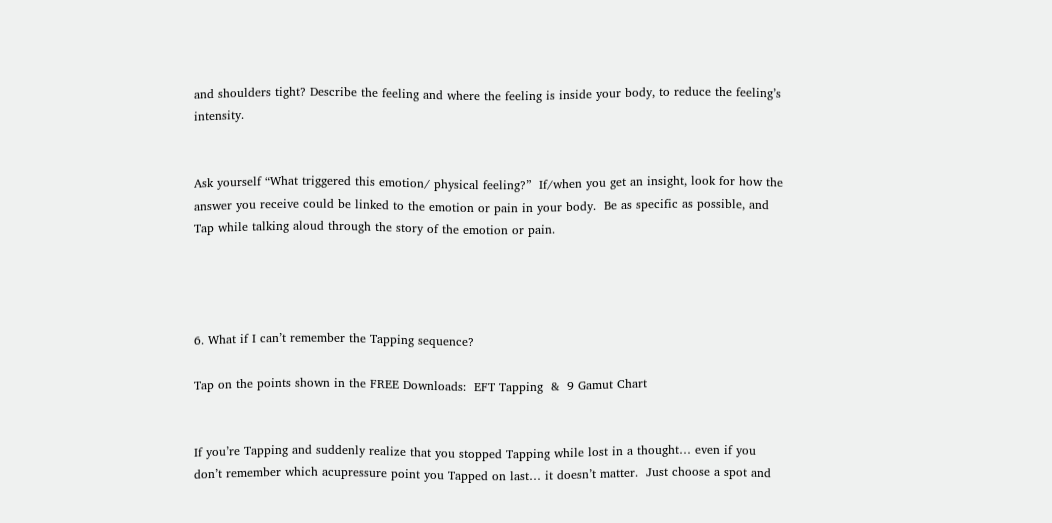and shoulders tight? Describe the feeling and where the feeling is inside your body, to reduce the feeling’s intensity.


Ask yourself “What triggered this emotion/ physical feeling?”  If/when you get an insight, look for how the answer you receive could be linked to the emotion or pain in your body.  Be as specific as possible, and Tap while talking aloud through the story of the emotion or pain.




6. What if I can’t remember the Tapping sequence?

Tap on the points shown in the FREE Downloads:  EFT Tapping  &  9 Gamut Chart


If you’re Tapping and suddenly realize that you stopped Tapping while lost in a thought… even if you don’t remember which acupressure point you Tapped on last… it doesn’t matter.  Just choose a spot and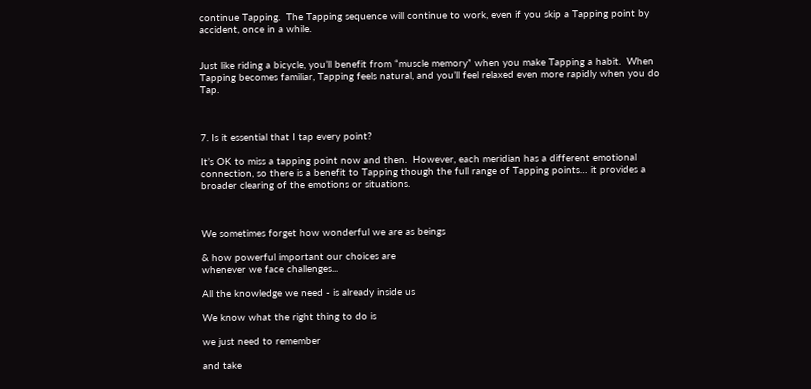continue Tapping.  The Tapping sequence will continue to work, even if you skip a Tapping point by accident, once in a while.


Just like riding a bicycle, you’ll benefit from “muscle memory” when you make Tapping a habit.  When Tapping becomes familiar, Tapping feels natural, and you’ll feel relaxed even more rapidly when you do Tap.



7. Is it essential that I tap every point?

It’s OK to miss a tapping point now and then.  However, each meridian has a different emotional connection, so there is a benefit to Tapping though the full range of Tapping points… it provides a broader clearing of the emotions or situations.



We sometimes forget how wonderful we are as beings

& how powerful important our choices are
whenever we face challenges...

All the knowledge we need - is already inside us

We know what the right thing to do is

we just need to remember

and take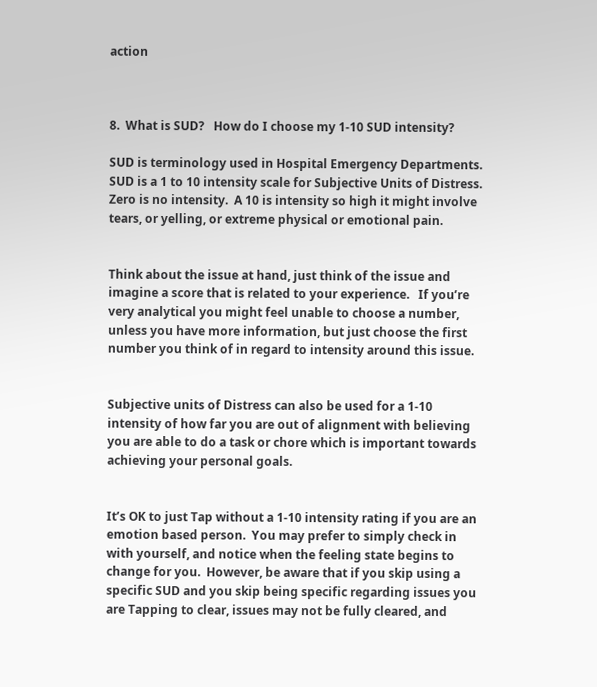action



8.  What is SUD?   How do I choose my 1-10 SUD intensity?

SUD is terminology used in Hospital Emergency Departments.  SUD is a 1 to 10 intensity scale for Subjective Units of Distress.  Zero is no intensity.  A 10 is intensity so high it might involve tears, or yelling, or extreme physical or emotional pain.


Think about the issue at hand, just think of the issue and imagine a score that is related to your experience.   If you’re very analytical you might feel unable to choose a number, unless you have more information, but just choose the first number you think of in regard to intensity around this issue.


Subjective units of Distress can also be used for a 1-10 intensity of how far you are out of alignment with believing you are able to do a task or chore which is important towards achieving your personal goals.


It’s OK to just Tap without a 1-10 intensity rating if you are an emotion based person.  You may prefer to simply check in with yourself, and notice when the feeling state begins to change for you.  However, be aware that if you skip using a specific SUD and you skip being specific regarding issues you are Tapping to clear, issues may not be fully cleared, and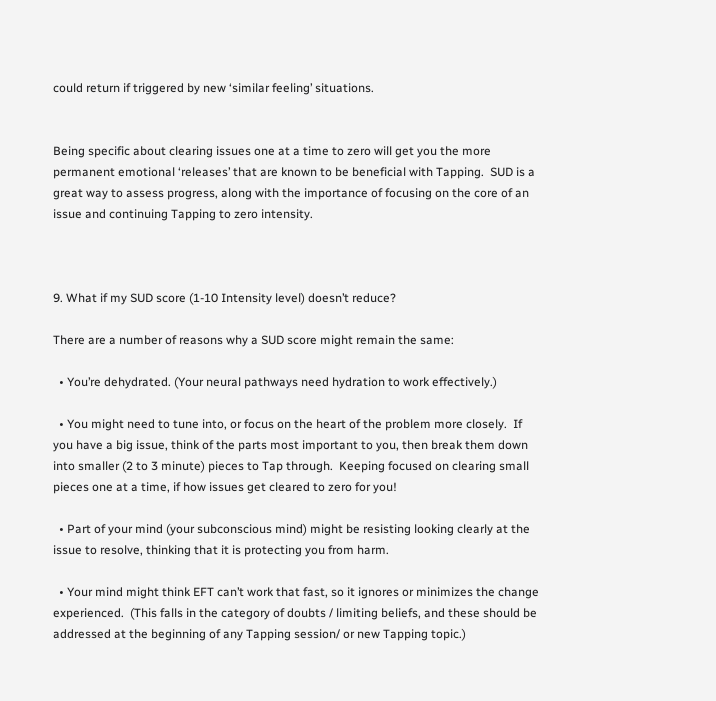could return if triggered by new ‘similar feeling’ situations.


Being specific about clearing issues one at a time to zero will get you the more permanent emotional ‘releases’ that are known to be beneficial with Tapping.  SUD is a great way to assess progress, along with the importance of focusing on the core of an issue and continuing Tapping to zero intensity.



9. What if my SUD score (1-10 Intensity level) doesn’t reduce?

There are a number of reasons why a SUD score might remain the same:

  • You’re dehydrated. (Your neural pathways need hydration to work effectively.)

  • You might need to tune into, or focus on the heart of the problem more closely.  If you have a big issue, think of the parts most important to you, then break them down into smaller (2 to 3 minute) pieces to Tap through.  Keeping focused on clearing small pieces one at a time, if how issues get cleared to zero for you!

  • Part of your mind (your subconscious mind) might be resisting looking clearly at the issue to resolve, thinking that it is protecting you from harm.

  • Your mind might think EFT can’t work that fast, so it ignores or minimizes the change experienced.  (This falls in the category of doubts / limiting beliefs, and these should be addressed at the beginning of any Tapping session/ or new Tapping topic.)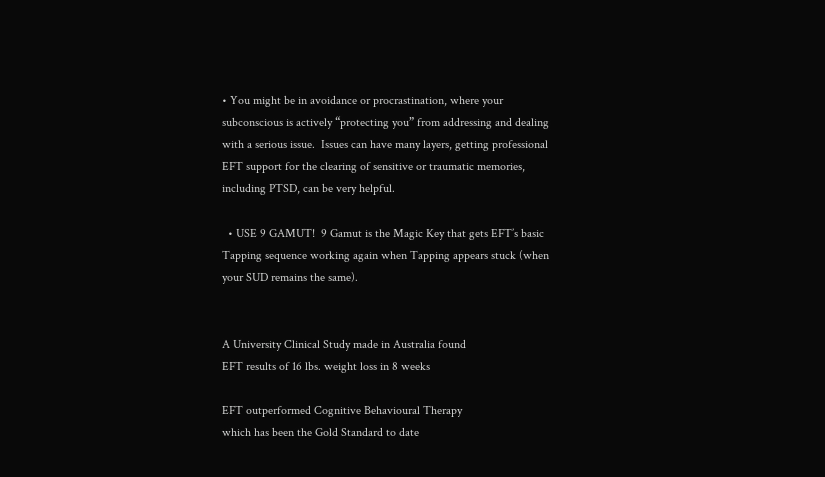• You might be in avoidance or procrastination, where your subconscious is actively “protecting you” from addressing and dealing with a serious issue.  Issues can have many layers, getting professional EFT support for the clearing of sensitive or traumatic memories, including PTSD, can be very helpful.

  • USE 9 GAMUT!  9 Gamut is the Magic Key that gets EFT’s basic Tapping sequence working again when Tapping appears stuck (when your SUD remains the same).


A University Clinical Study made in Australia found
EFT results of 16 lbs. weight loss in 8 weeks

EFT outperformed Cognitive Behavioural Therapy
which has been the Gold Standard to date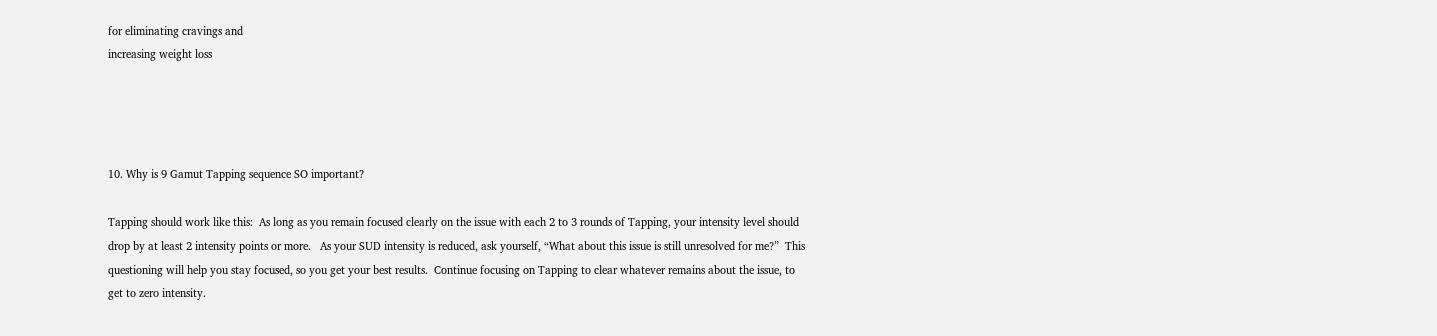for eliminating cravings and
increasing weight loss




10. Why is 9 Gamut Tapping sequence SO important?

Tapping should work like this:  As long as you remain focused clearly on the issue with each 2 to 3 rounds of Tapping, your intensity level should drop by at least 2 intensity points or more.   As your SUD intensity is reduced, ask yourself, “What about this issue is still unresolved for me?”  This questioning will help you stay focused, so you get your best results.  Continue focusing on Tapping to clear whatever remains about the issue, to get to zero intensity.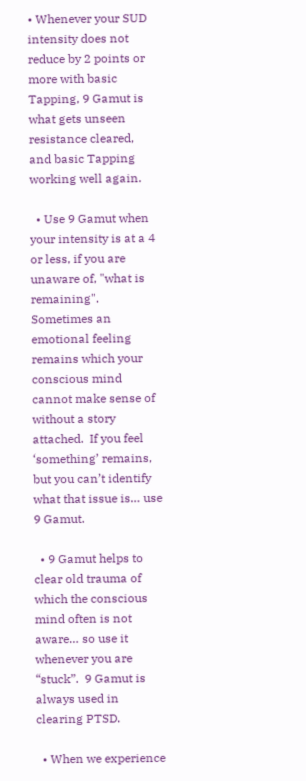• Whenever your SUD intensity does not reduce by 2 points or more with basic Tapping, 9 Gamut is what gets unseen resistance cleared, and basic Tapping working well again.

  • Use 9 Gamut when your intensity is at a 4 or less, if you are unaware of, "what is remaining".  Sometimes an emotional feeling remains which your conscious mind cannot make sense of without a story attached.  If you feel ‘something’ remains, but you can’t identify what that issue is… use 9 Gamut.

  • 9 Gamut helps to clear old trauma of which the conscious mind often is not aware… so use it whenever you are “stuck”.  9 Gamut is always used in clearing PTSD.

  • When we experience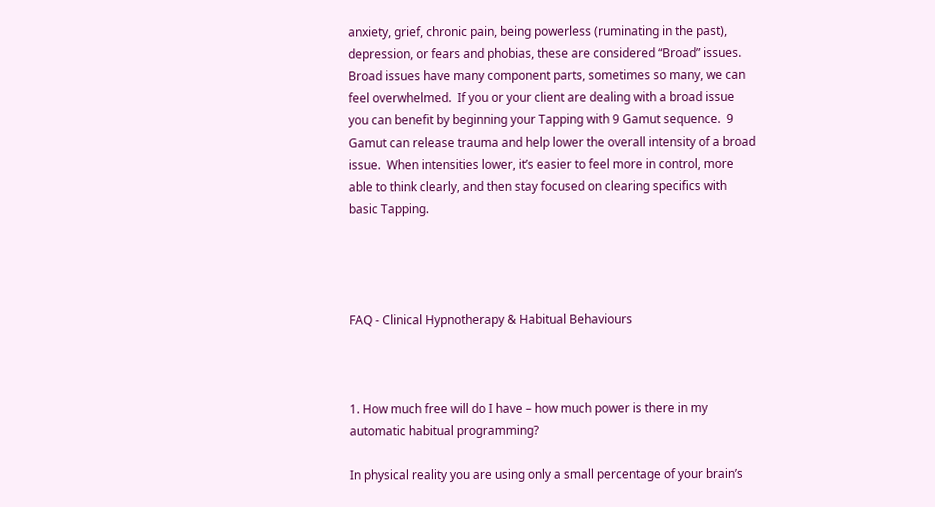anxiety, grief, chronic pain, being powerless (ruminating in the past), depression, or fears and phobias, these are considered “Broad” issues.  Broad issues have many component parts, sometimes so many, we can feel overwhelmed.  If you or your client are dealing with a broad issue you can benefit by beginning your Tapping with 9 Gamut sequence.  9 Gamut can release trauma and help lower the overall intensity of a broad issue.  When intensities lower, it’s easier to feel more in control, more able to think clearly, and then stay focused on clearing specifics with basic Tapping.




FAQ - Clinical Hypnotherapy & Habitual Behaviours



1. How much free will do I have – how much power is there in my automatic habitual programming?

In physical reality you are using only a small percentage of your brain’s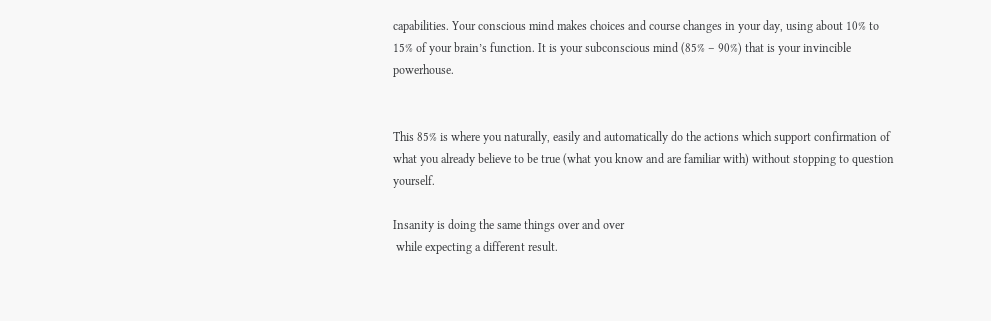capabilities. Your conscious mind makes choices and course changes in your day, using about 10% to 15% of your brain’s function. It is your subconscious mind (85% – 90%) that is your invincible powerhouse.


This 85% is where you naturally, easily and automatically do the actions which support confirmation of what you already believe to be true (what you know and are familiar with) without stopping to question yourself.

Insanity is doing the same things over and over
 while expecting a different result.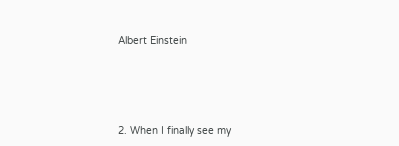Albert Einstein




2. When I finally see my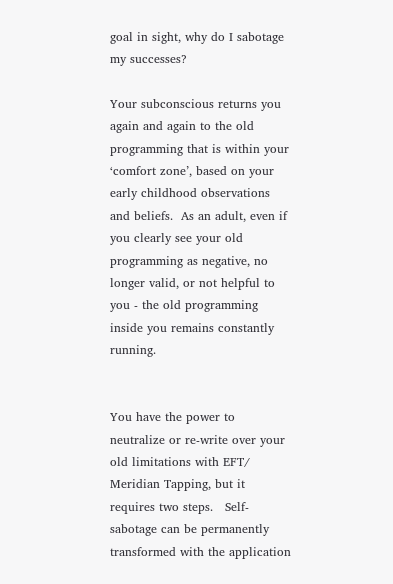goal in sight, why do I sabotage my successes?

Your subconscious returns you again and again to the old programming that is within your ‘comfort zone’, based on your early childhood observations and beliefs.  As an adult, even if you clearly see your old programming as negative, no longer valid, or not helpful to you - the old programming inside you remains constantly running.


You have the power to neutralize or re-write over your old limitations with EFT/ Meridian Tapping, but it requires two steps.   Self-sabotage can be permanently transformed with the application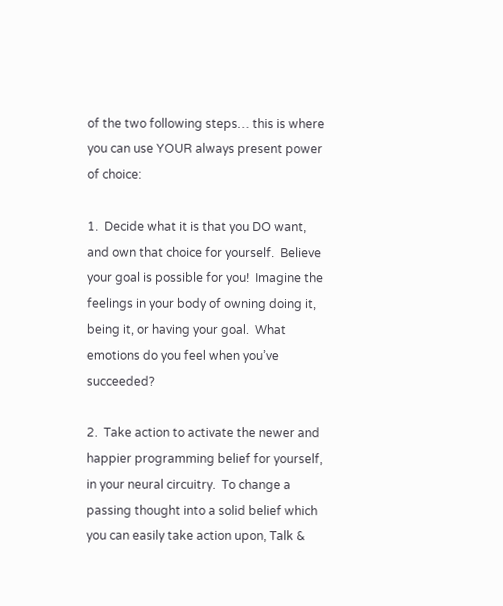of the two following steps… this is where you can use YOUR always present power of choice:

1.  Decide what it is that you DO want, and own that choice for yourself.  Believe your goal is possible for you!  Imagine the feelings in your body of owning doing it, being it, or having your goal.  What emotions do you feel when you’ve succeeded?

2.  Take action to activate the newer and happier programming belief for yourself, in your neural circuitry.  To change a passing thought into a solid belief which you can easily take action upon, Talk &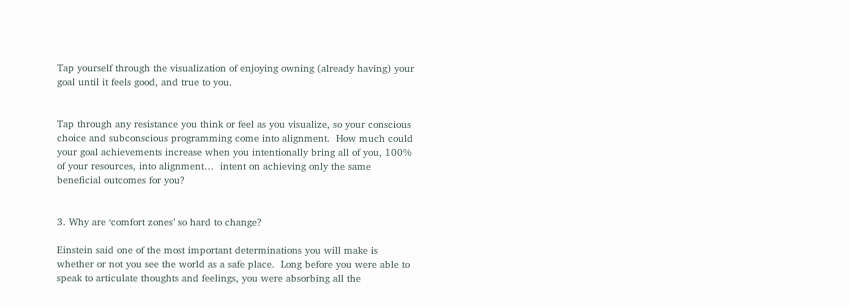Tap yourself through the visualization of enjoying owning (already having) your goal until it feels good, and true to you.


Tap through any resistance you think or feel as you visualize, so your conscious choice and subconscious programming come into alignment.  How much could your goal achievements increase when you intentionally bring all of you, 100% of your resources, into alignment…  intent on achieving only the same beneficial outcomes for you?


3. Why are ‘comfort zones’ so hard to change?

Einstein said one of the most important determinations you will make is whether or not you see the world as a safe place.  Long before you were able to speak to articulate thoughts and feelings, you were absorbing all the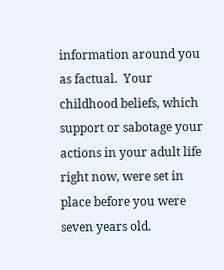information around you as factual.  Your childhood beliefs, which support or sabotage your actions in your adult life right now, were set in place before you were seven years old.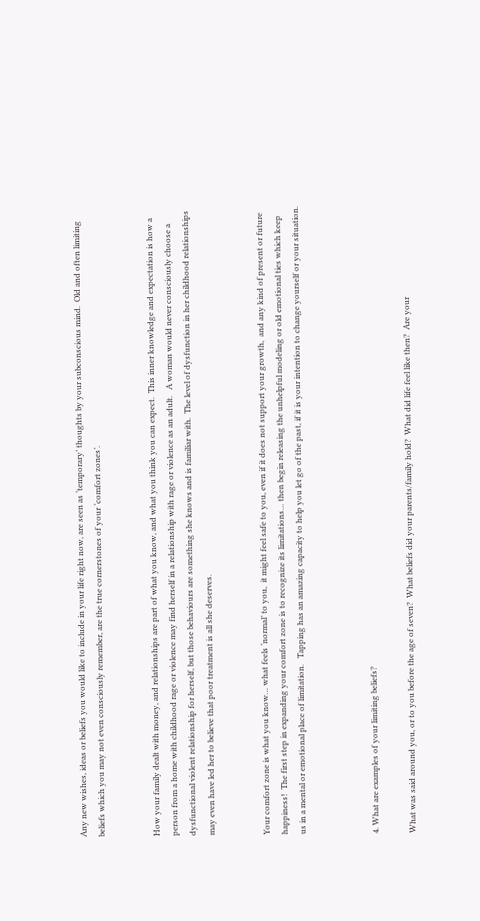Any new wishes, ideas or beliefs you would like to include in your life right now, are seen as ‘temporary’ thoughts by your subconscious mind.  Old and often limiting beliefs which you may not even consciously remember, are the true cornerstones of your ‘comfort zones’.


How your family dealt with money, and relationships are part of what you know, and what you think you can expect.  This inner knowledge and expectation is how a person from a home with childhood rage or violence may find herself in a relationship with rage or violence as an adult.   A woman would never consciously choose a dysfunctional violent relationship for herself, but those behaviours are something she knows and is familiar with.  The level of dysfunction in her childhood relationships may even have led her to believe that poor treatment is all she deserves.


Your comfort zone is what you know… what feels ‘normal’ to you,  it might feel safe to you, even if it does not support your growth,  and any kind of present or future happiness!  The first step in expanding your comfort zone is to recognize its limitations… then begin releasing the unhelpful modeling or old emotional ties which keep us in a mental or emotional place of limitation.   Tapping has an amazing capacity to help you let go of the past, if it is your intention to change yourself or your situation.



4. What are examples of your limiting beliefs?

What was said around you, or to you before the age of seven?  What beliefs did your parents/family hold?  What did life feel like then?  Are your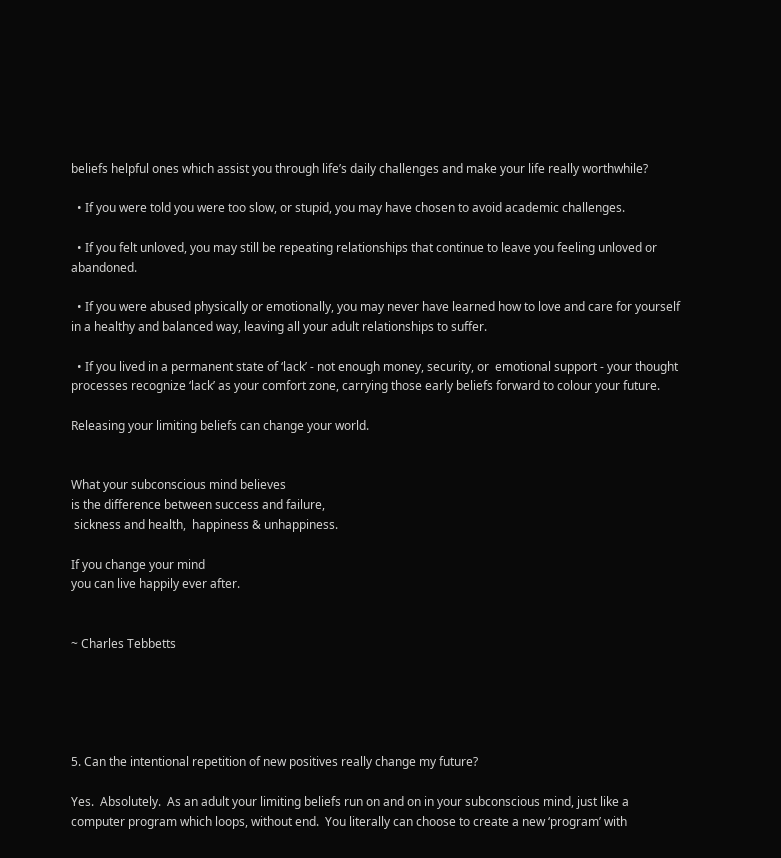beliefs helpful ones which assist you through life’s daily challenges and make your life really worthwhile?

  • If you were told you were too slow, or stupid, you may have chosen to avoid academic challenges.

  • If you felt unloved, you may still be repeating relationships that continue to leave you feeling unloved or abandoned.

  • If you were abused physically or emotionally, you may never have learned how to love and care for yourself in a healthy and balanced way, leaving all your adult relationships to suffer.

  • If you lived in a permanent state of ‘lack’ - not enough money, security, or  emotional support - your thought processes recognize ‘lack’ as your comfort zone, carrying those early beliefs forward to colour your future.

Releasing your limiting beliefs can change your world.


What your subconscious mind believes
is the difference between success and failure,
 sickness and health,  happiness & unhappiness.

If you change your mind
you can live happily ever after.


~ Charles Tebbetts





5. Can the intentional repetition of new positives really change my future?

Yes.  Absolutely.  As an adult your limiting beliefs run on and on in your subconscious mind, just like a computer program which loops, without end.  You literally can choose to create a new ‘program’ with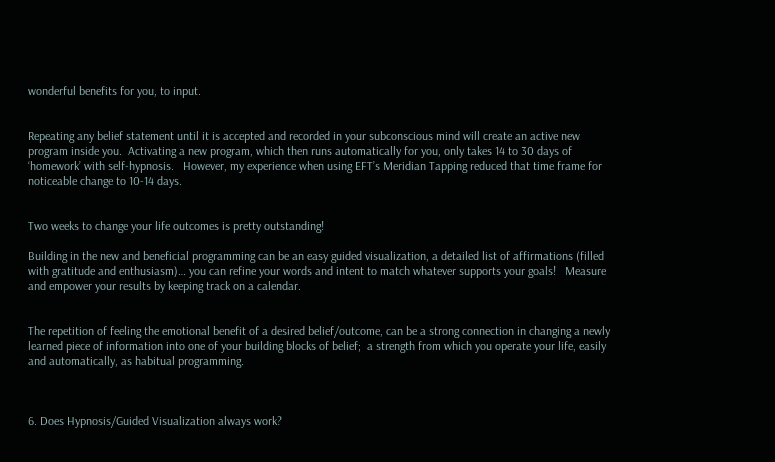wonderful benefits for you, to input.


Repeating any belief statement until it is accepted and recorded in your subconscious mind will create an active new program inside you.  Activating a new program, which then runs automatically for you, only takes 14 to 30 days of ‘homework’ with self-hypnosis.   However, my experience when using EFT’s Meridian Tapping reduced that time frame for noticeable change to 10-14 days.


Two weeks to change your life outcomes is pretty outstanding!

Building in the new and beneficial programming can be an easy guided visualization, a detailed list of affirmations (filled with gratitude and enthusiasm)… you can refine your words and intent to match whatever supports your goals!   Measure and empower your results by keeping track on a calendar.


The repetition of feeling the emotional benefit of a desired belief/outcome, can be a strong connection in changing a newly learned piece of information into one of your building blocks of belief;  a strength from which you operate your life, easily and automatically, as habitual programming.



6. Does Hypnosis/Guided Visualization always work?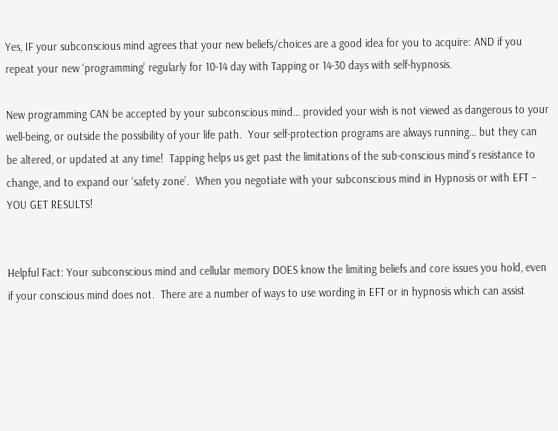Yes, IF your subconscious mind agrees that your new beliefs/choices are a good idea for you to acquire: AND if you repeat your new ‘programming’ regularly for 10-14 day with Tapping or 14-30 days with self-hypnosis.

New programming CAN be accepted by your subconscious mind… provided your wish is not viewed as dangerous to your well-being, or outside the possibility of your life path.  Your self-protection programs are always running… but they can be altered, or updated at any time!  Tapping helps us get past the limitations of the sub-conscious mind’s resistance to change, and to expand our ‘safety zone’.  When you negotiate with your subconscious mind in Hypnosis or with EFT – YOU GET RESULTS!


Helpful Fact: Your subconscious mind and cellular memory DOES know the limiting beliefs and core issues you hold, even if your conscious mind does not.  There are a number of ways to use wording in EFT or in hypnosis which can assist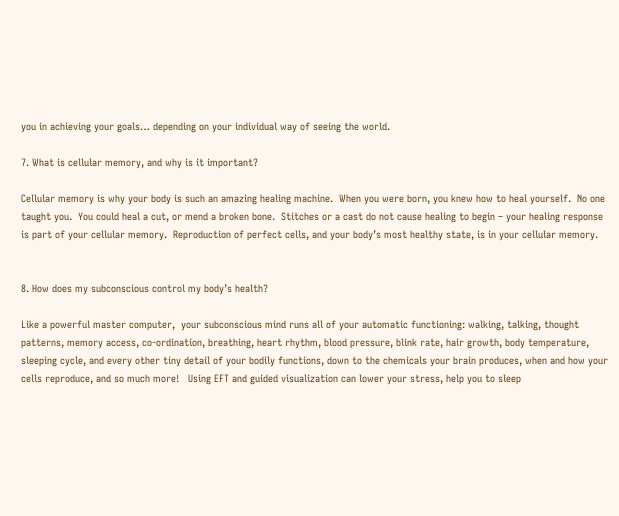you in achieving your goals… depending on your individual way of seeing the world.

7. What is cellular memory, and why is it important?

Cellular memory is why your body is such an amazing healing machine.  When you were born, you knew how to heal yourself.  No one taught you.  You could heal a cut, or mend a broken bone.  Stitches or a cast do not cause healing to begin – your healing response is part of your cellular memory.  Reproduction of perfect cells, and your body’s most healthy state, is in your cellular memory.


8. How does my subconscious control my body’s health?

Like a powerful master computer,  your subconscious mind runs all of your automatic functioning: walking, talking, thought patterns, memory access, co-ordination, breathing, heart rhythm, blood pressure, blink rate, hair growth, body temperature, sleeping cycle, and every other tiny detail of your bodily functions, down to the chemicals your brain produces, when and how your cells reproduce, and so much more!   Using EFT and guided visualization can lower your stress, help you to sleep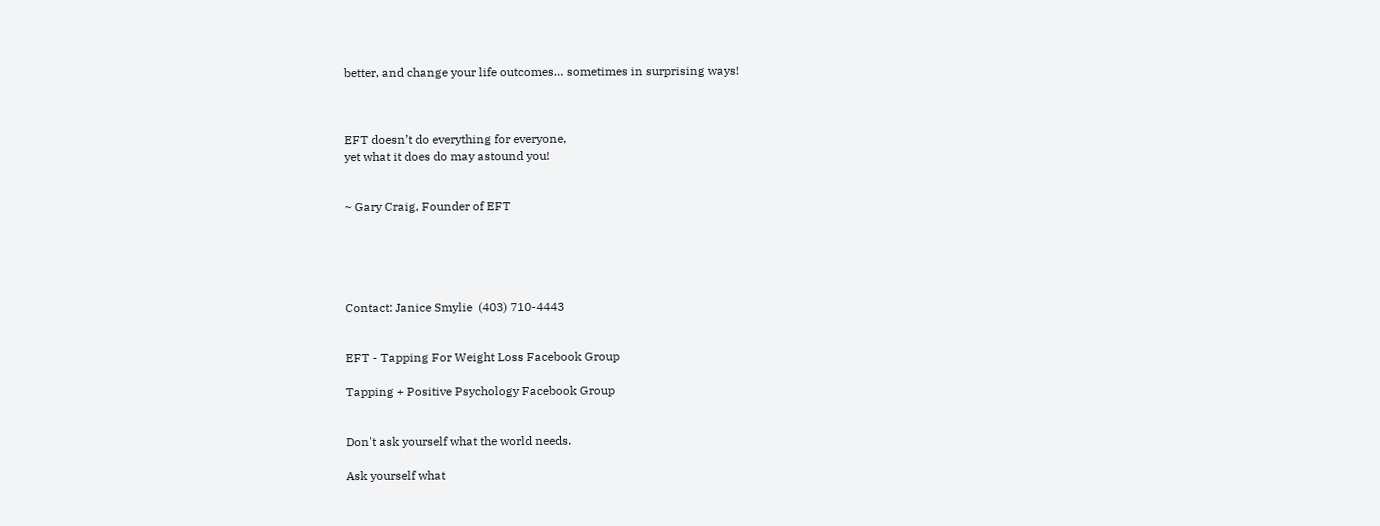better, and change your life outcomes… sometimes in surprising ways!



EFT doesn’t do everything for everyone,
yet what it does do may astound you!


~ Gary Craig, Founder of EFT





Contact: Janice Smylie  (403) 710-4443


EFT - Tapping For Weight Loss Facebook Group

Tapping + Positive Psychology Facebook Group


Don't ask yourself what the world needs.

Ask yourself what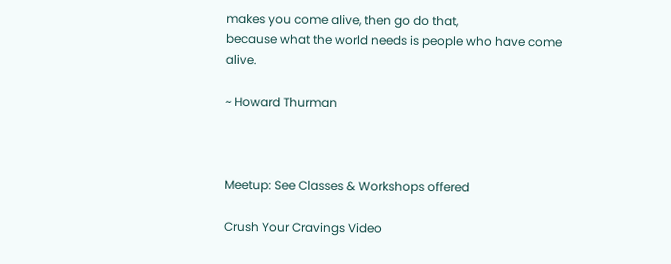makes you come alive, then go do that,
because what the world needs is people who have come alive.

~ Howard Thurman



Meetup: See Classes & Workshops offered

Crush Your Cravings Video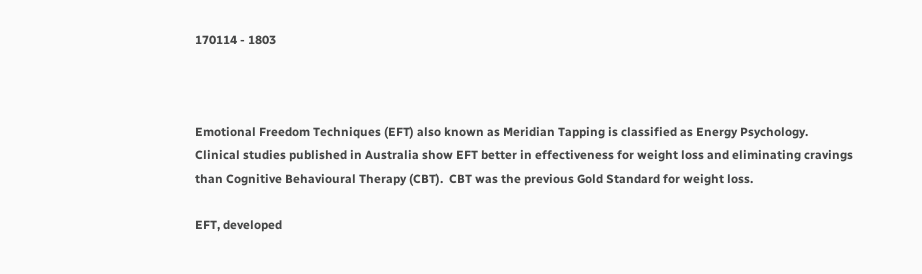170114 - 1803



Emotional Freedom Techniques (EFT) also known as Meridian Tapping is classified as Energy Psychology.
Clinical studies published in Australia show EFT better in effectiveness for weight loss and eliminating cravings
than Cognitive Behavioural Therapy (CBT).  CBT was the previous Gold Standard for weight loss.

EFT, developed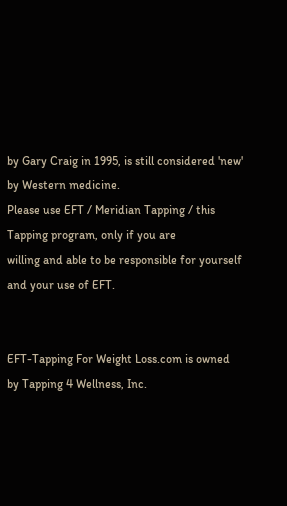by Gary Craig in 1995, is still considered 'new' by Western medicine.
Please use EFT / Meridian Tapping / this Tapping program, only if you are
willing and able to be responsible for yourself and your use of EFT.


EFT-Tapping For Weight Loss.com is owned by Tapping 4 Wellness, Inc.